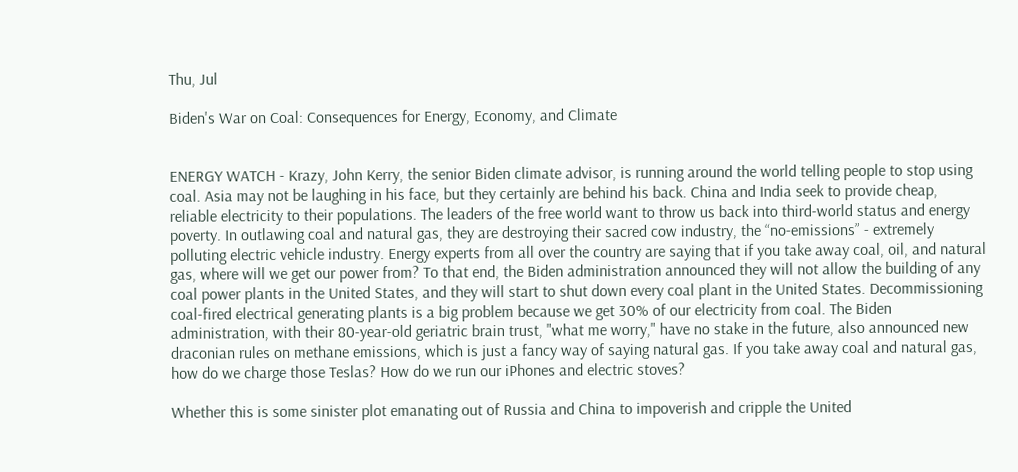Thu, Jul

Biden's War on Coal: Consequences for Energy, Economy, and Climate


ENERGY WATCH - Krazy, John Kerry, the senior Biden climate advisor, is running around the world telling people to stop using coal. Asia may not be laughing in his face, but they certainly are behind his back. China and India seek to provide cheap, reliable electricity to their populations. The leaders of the free world want to throw us back into third-world status and energy poverty. In outlawing coal and natural gas, they are destroying their sacred cow industry, the “no-emissions” - extremely polluting electric vehicle industry. Energy experts from all over the country are saying that if you take away coal, oil, and natural gas, where will we get our power from? To that end, the Biden administration announced they will not allow the building of any coal power plants in the United States, and they will start to shut down every coal plant in the United States. Decommissioning coal-fired electrical generating plants is a big problem because we get 30% of our electricity from coal. The Biden administration, with their 80-year-old geriatric brain trust, "what me worry," have no stake in the future, also announced new draconian rules on methane emissions, which is just a fancy way of saying natural gas. If you take away coal and natural gas, how do we charge those Teslas? How do we run our iPhones and electric stoves?

Whether this is some sinister plot emanating out of Russia and China to impoverish and cripple the United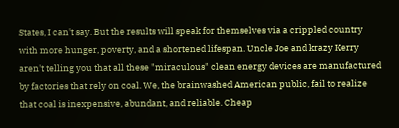States, I can't say. But the results will speak for themselves via a crippled country with more hunger, poverty, and a shortened lifespan. Uncle Joe and krazy Kerry aren't telling you that all these "miraculous" clean energy devices are manufactured by factories that rely on coal. We, the brainwashed American public, fail to realize that coal is inexpensive, abundant, and reliable. Cheap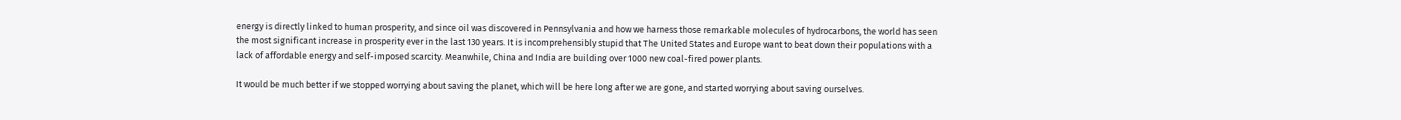energy is directly linked to human prosperity, and since oil was discovered in Pennsylvania and how we harness those remarkable molecules of hydrocarbons, the world has seen the most significant increase in prosperity ever in the last 130 years. It is incomprehensibly stupid that The United States and Europe want to beat down their populations with a lack of affordable energy and self-imposed scarcity. Meanwhile, China and India are building over 1000 new coal-fired power plants.

It would be much better if we stopped worrying about saving the planet, which will be here long after we are gone, and started worrying about saving ourselves.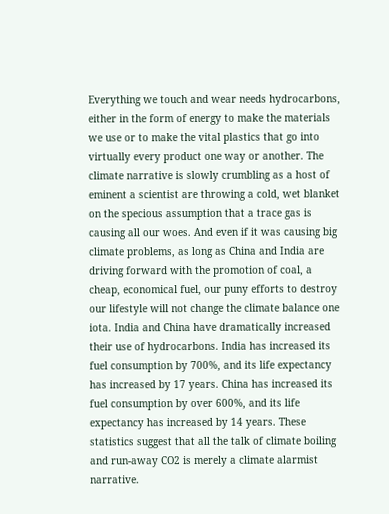Everything we touch and wear needs hydrocarbons, either in the form of energy to make the materials we use or to make the vital plastics that go into virtually every product one way or another. The climate narrative is slowly crumbling as a host of eminent a scientist are throwing a cold, wet blanket on the specious assumption that a trace gas is causing all our woes. And even if it was causing big climate problems, as long as China and India are driving forward with the promotion of coal, a cheap, economical fuel, our puny efforts to destroy our lifestyle will not change the climate balance one iota. India and China have dramatically increased their use of hydrocarbons. India has increased its fuel consumption by 700%, and its life expectancy has increased by 17 years. China has increased its fuel consumption by over 600%, and its life expectancy has increased by 14 years. These statistics suggest that all the talk of climate boiling and run-away CO2 is merely a climate alarmist narrative.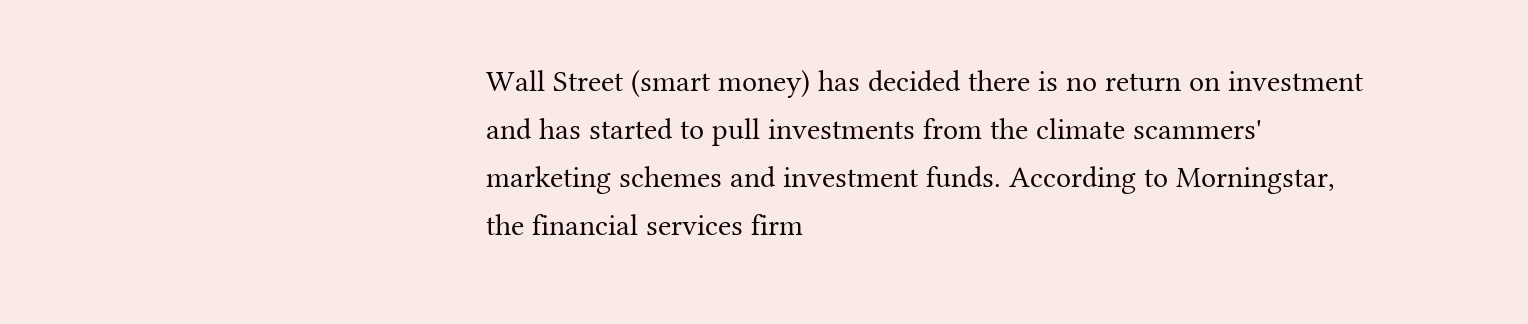Wall Street (smart money) has decided there is no return on investment and has started to pull investments from the climate scammers' marketing schemes and investment funds. According to Morningstar, the financial services firm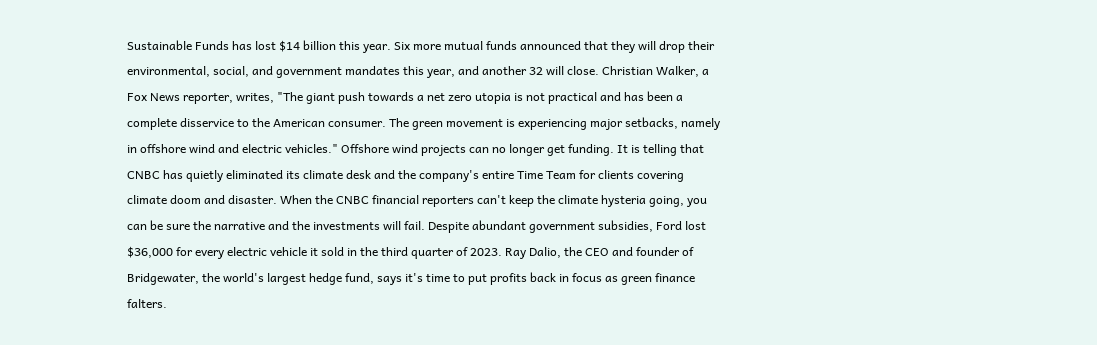Sustainable Funds has lost $14 billion this year. Six more mutual funds announced that they will drop their environmental, social, and government mandates this year, and another 32 will close. Christian Walker, a Fox News reporter, writes, "The giant push towards a net zero utopia is not practical and has been a complete disservice to the American consumer. The green movement is experiencing major setbacks, namely in offshore wind and electric vehicles." Offshore wind projects can no longer get funding. It is telling that CNBC has quietly eliminated its climate desk and the company's entire Time Team for clients covering climate doom and disaster. When the CNBC financial reporters can't keep the climate hysteria going, you can be sure the narrative and the investments will fail. Despite abundant government subsidies, Ford lost $36,000 for every electric vehicle it sold in the third quarter of 2023. Ray Dalio, the CEO and founder of Bridgewater, the world's largest hedge fund, says it's time to put profits back in focus as green finance falters.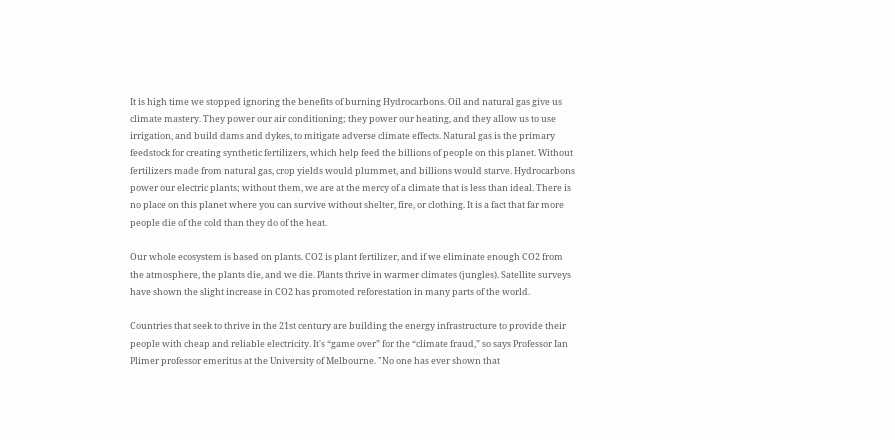It is high time we stopped ignoring the benefits of burning Hydrocarbons. Oil and natural gas give us climate mastery. They power our air conditioning; they power our heating, and they allow us to use irrigation, and build dams and dykes, to mitigate adverse climate effects. Natural gas is the primary feedstock for creating synthetic fertilizers, which help feed the billions of people on this planet. Without fertilizers made from natural gas, crop yields would plummet, and billions would starve. Hydrocarbons power our electric plants; without them, we are at the mercy of a climate that is less than ideal. There is no place on this planet where you can survive without shelter, fire, or clothing. It is a fact that far more people die of the cold than they do of the heat.

Our whole ecosystem is based on plants. CO2 is plant fertilizer, and if we eliminate enough CO2 from the atmosphere, the plants die, and we die. Plants thrive in warmer climates (jungles). Satellite surveys have shown the slight increase in CO2 has promoted reforestation in many parts of the world.

Countries that seek to thrive in the 21st century are building the energy infrastructure to provide their people with cheap and reliable electricity. It's “game over” for the “climate fraud,” so says Professor Ian Plimer professor emeritus at the University of Melbourne. "No one has ever shown that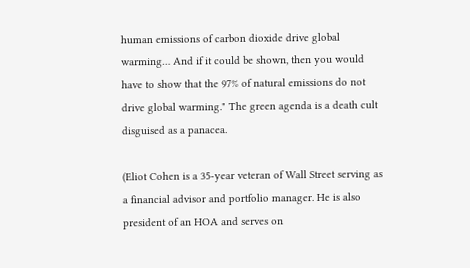human emissions of carbon dioxide drive global warming… And if it could be shown, then you would have to show that the 97% of natural emissions do not drive global warming." The green agenda is a death cult disguised as a panacea.

(Eliot Cohen is a 35-year veteran of Wall Street serving as a financial advisor and portfolio manager. He is also president of an HOA and serves on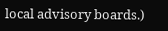local advisory boards.)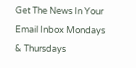Get The News In Your Email Inbox Mondays & Thursdays